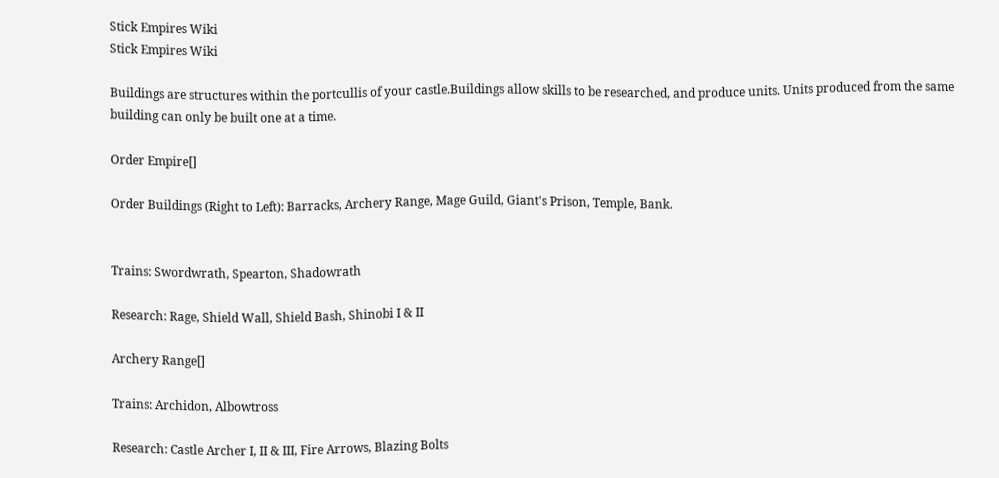Stick Empires Wiki
Stick Empires Wiki

Buildings are structures within the portcullis of your castle.Buildings allow skills to be researched, and produce units. Units produced from the same building can only be built one at a time.

Order Empire[]

Order Buildings (Right to Left): Barracks, Archery Range, Mage Guild, Giant's Prison, Temple, Bank.


Trains: Swordwrath, Spearton, Shadowrath

Research: Rage, Shield Wall, Shield Bash, Shinobi I & II

Archery Range[]

Trains: Archidon, Albowtross

Research: Castle Archer I, II & III, Fire Arrows, Blazing Bolts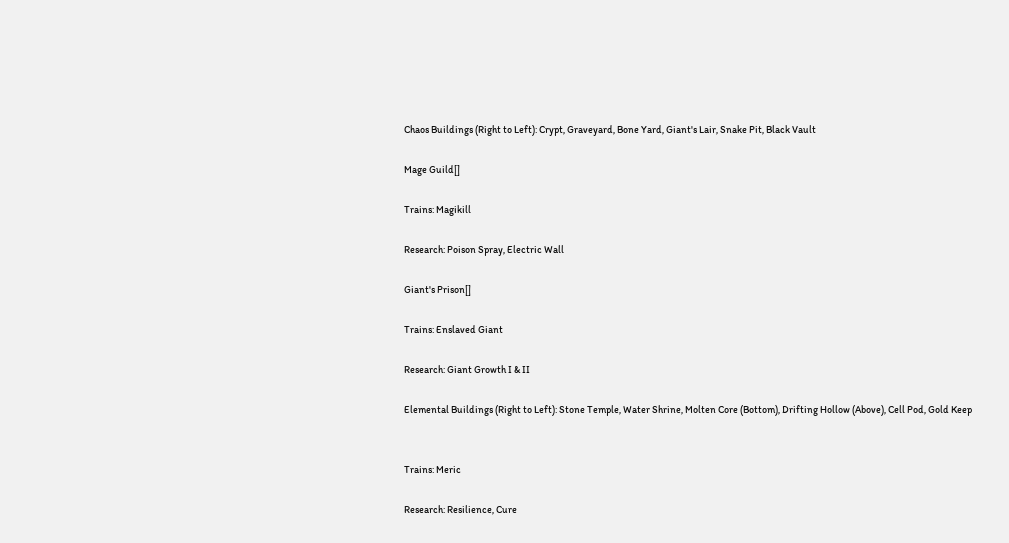Chaos Buildings (Right to Left): Crypt, Graveyard, Bone Yard, Giant's Lair, Snake Pit, Black Vault

Mage Guild[]

Trains: Magikill

Research: Poison Spray, Electric Wall

Giant's Prison[]

Trains: Enslaved Giant

Research: Giant Growth I & II

Elemental Buildings (Right to Left): Stone Temple, Water Shrine, Molten Core (Bottom), Drifting Hollow (Above), Cell Pod, Gold Keep


Trains: Meric

Research: Resilience, Cure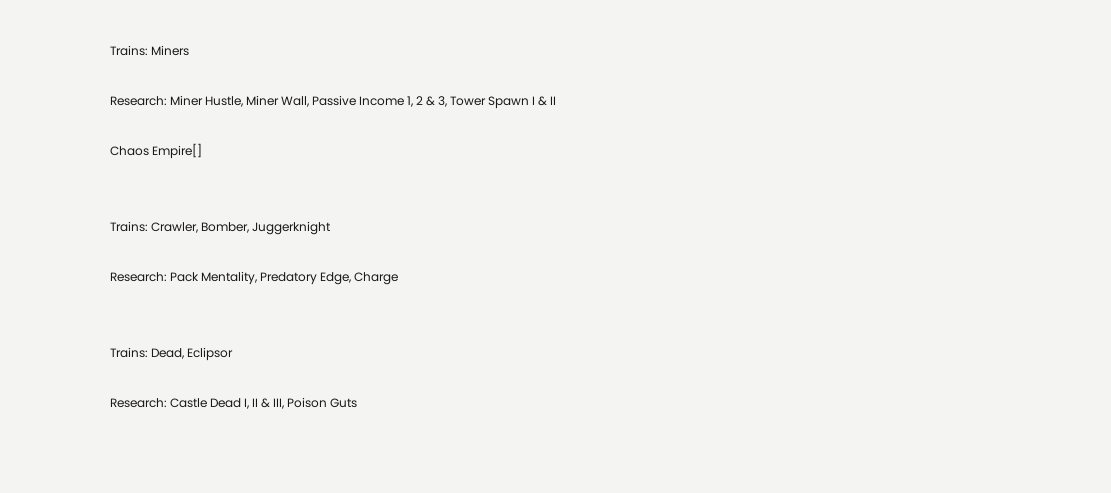Trains: Miners

Research: Miner Hustle, Miner Wall, Passive Income 1, 2 & 3, Tower Spawn I & II

Chaos Empire[]


Trains: Crawler, Bomber, Juggerknight

Research: Pack Mentality, Predatory Edge, Charge


Trains: Dead, Eclipsor

Research: Castle Dead I, II & III, Poison Guts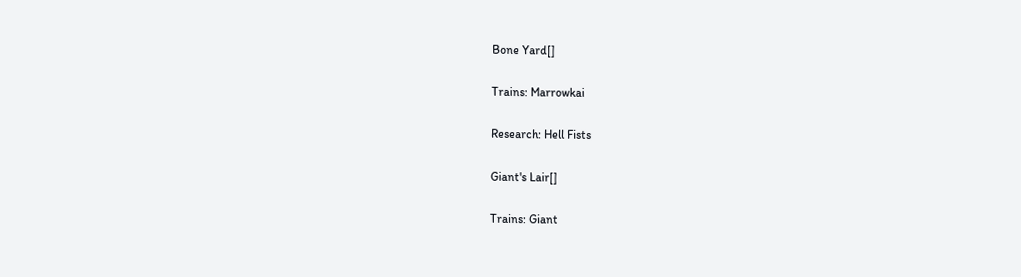Bone Yard[]

Trains: Marrowkai

Research: Hell Fists

Giant's Lair[]

Trains: Giant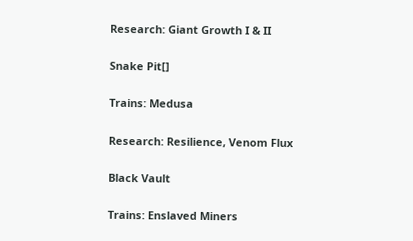Research: Giant Growth I & II

Snake Pit[]

Trains: Medusa

Research: Resilience, Venom Flux

Black Vault

Trains: Enslaved Miners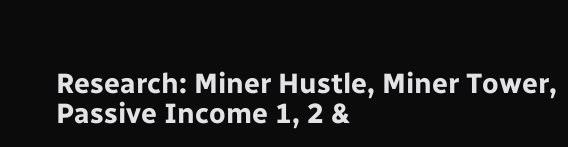Research: Miner Hustle, Miner Tower, Passive Income 1, 2 &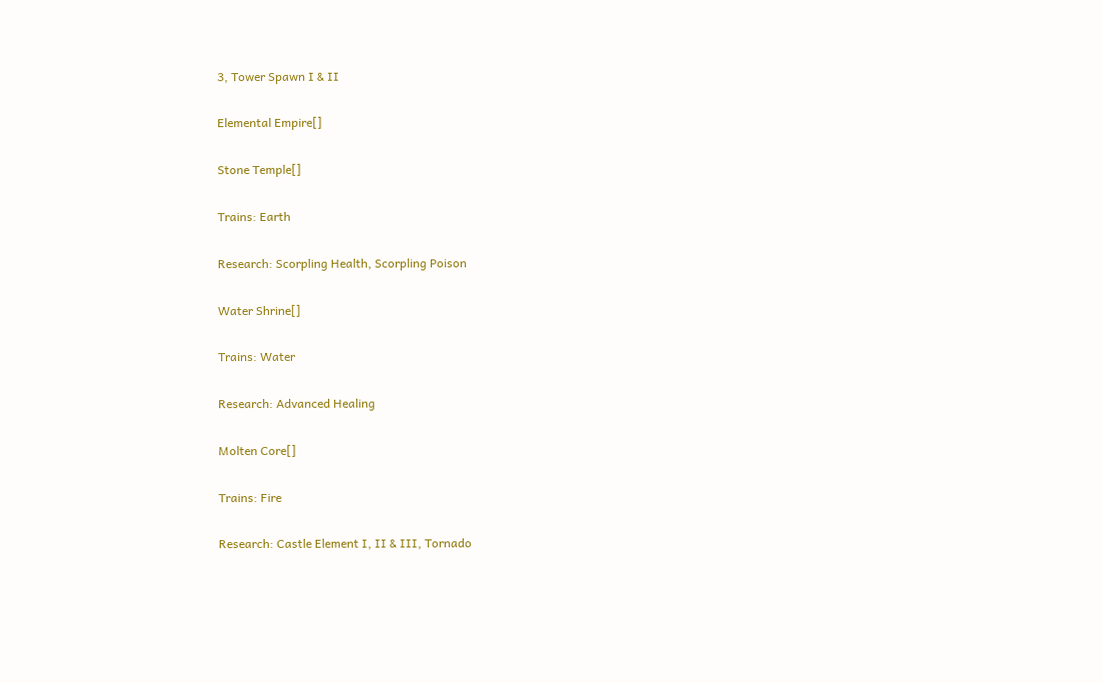3, Tower Spawn I & II

Elemental Empire[]

Stone Temple[]

Trains: Earth

Research: Scorpling Health, Scorpling Poison

Water Shrine[]

Trains: Water

Research: Advanced Healing

Molten Core[]

Trains: Fire

Research: Castle Element I, II & III, Tornado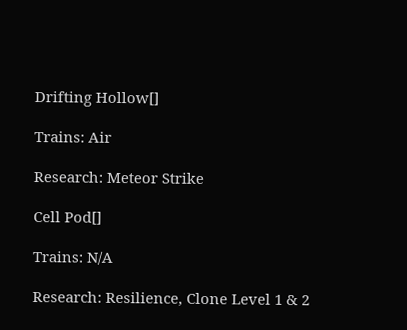Drifting Hollow[]

Trains: Air

Research: Meteor Strike

Cell Pod[]

Trains: N/A

Research: Resilience, Clone Level 1 & 2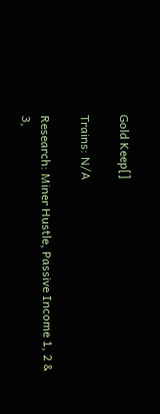Gold Keep[]

Trains: N/A

Research: Miner Hustle, Passive Income 1, 2 & 3,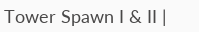Tower Spawn I & II |